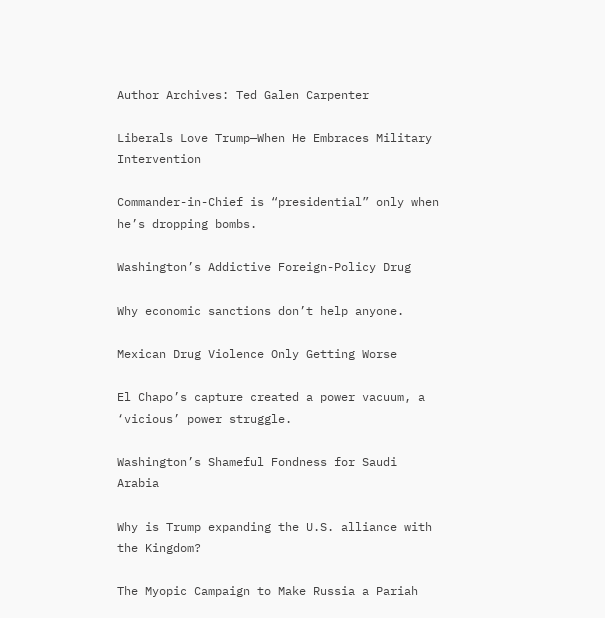Author Archives: Ted Galen Carpenter

Liberals Love Trump—When He Embraces Military Intervention

Commander-in-Chief is “presidential” only when he’s dropping bombs.

Washington’s Addictive Foreign-Policy Drug

Why economic sanctions don’t help anyone.

Mexican Drug Violence Only Getting Worse

El Chapo’s capture created a power vacuum, a ‘vicious’ power struggle.

Washington’s Shameful Fondness for Saudi Arabia

Why is Trump expanding the U.S. alliance with the Kingdom?

The Myopic Campaign to Make Russia a Pariah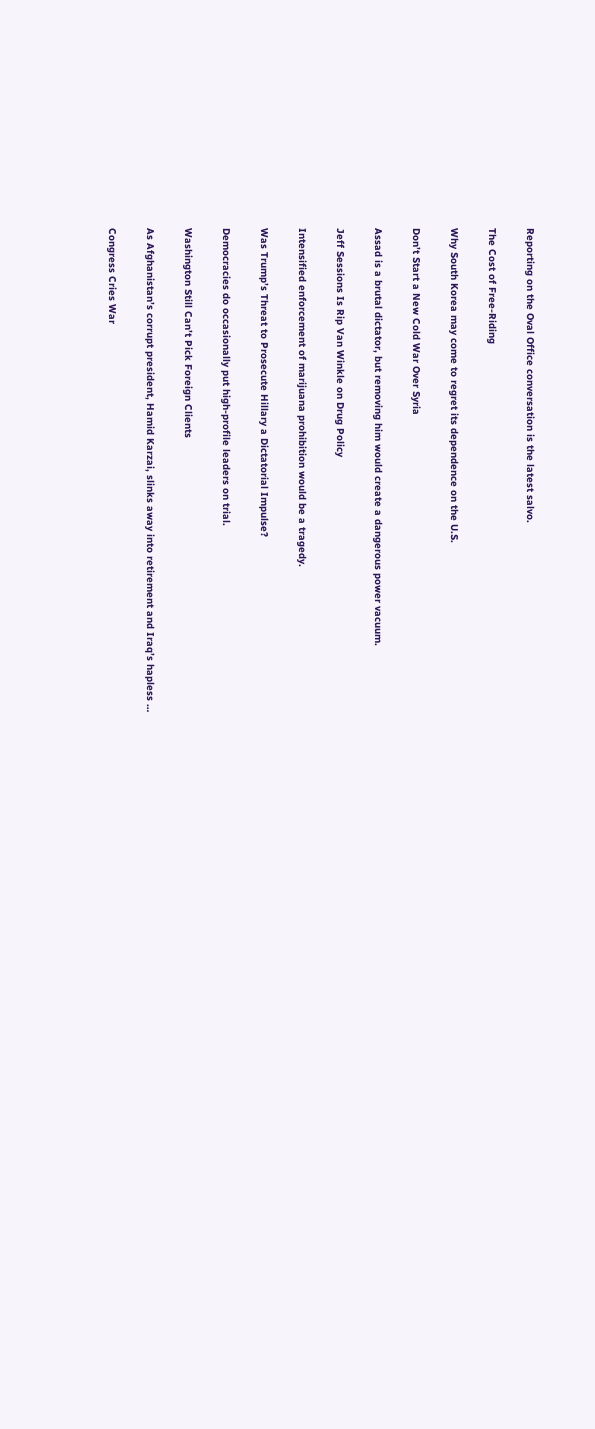Reporting on the Oval Office conversation is the latest salvo.

The Cost of Free-Riding

Why South Korea may come to regret its dependence on the U.S.

Don’t Start a New Cold War Over Syria

Assad is a brutal dictator, but removing him would create a dangerous power vacuum.

Jeff Sessions Is Rip Van Winkle on Drug Policy

Intensified enforcement of marijuana prohibition would be a tragedy.

Was Trump’s Threat to Prosecute Hillary a Dictatorial Impulse?

Democracies do occasionally put high-profile leaders on trial.

Washington Still Can’t Pick Foreign Clients

As Afghanistan’s corrupt president, Hamid Karzai, slinks away into retirement and Iraq’s hapless …

Congress Cries War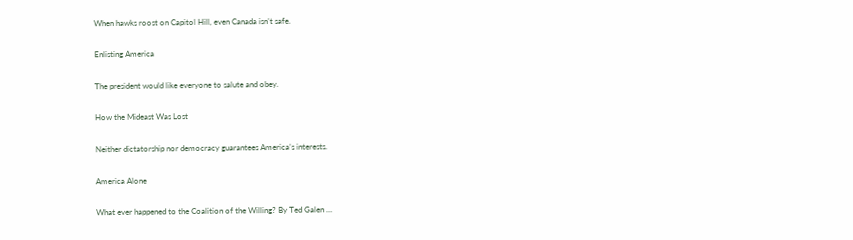When hawks roost on Capitol Hill, even Canada isn’t safe.

Enlisting America

The president would like everyone to salute and obey.

How the Mideast Was Lost

Neither dictatorship nor democracy guarantees America’s interests.

America Alone

What ever happened to the Coalition of the Willing? By Ted Galen …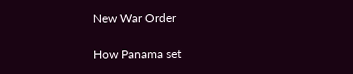New War Order

How Panama set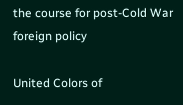the course for post-Cold War foreign policy

United Colors of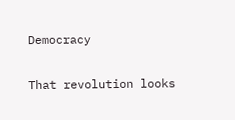Democracy

That revolution looks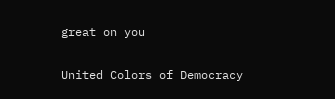great on you

United Colors of Democracy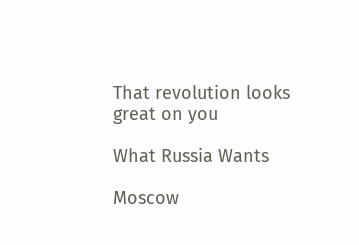That revolution looks great on you

What Russia Wants

Moscow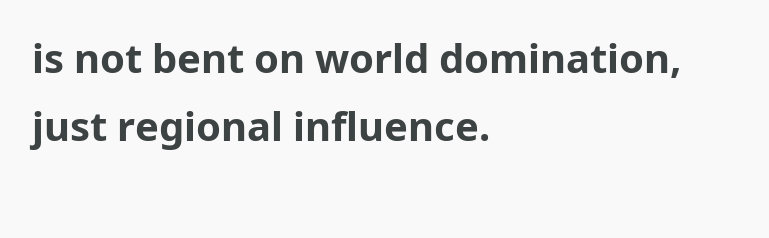is not bent on world domination, just regional influence.